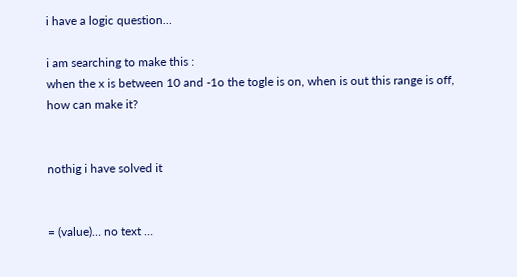i have a logic question…

i am searching to make this :
when the x is between 10 and -1o the togle is on, when is out this range is off, how can make it?


nothig i have solved it


= (value)… no text …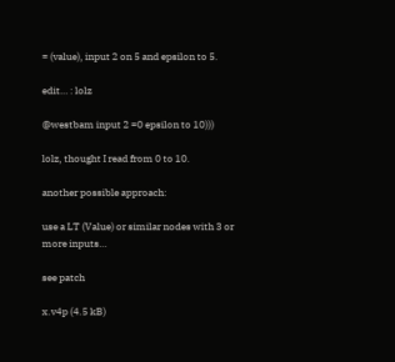= (value), input 2 on 5 and epsilon to 5.

edit… : lolz

@westbam input 2 =0 epsilon to 10)))

lolz, thought I read from 0 to 10.

another possible approach:

use a LT (Value) or similar nodes with 3 or more inputs…

see patch

x.v4p (4.5 kB)